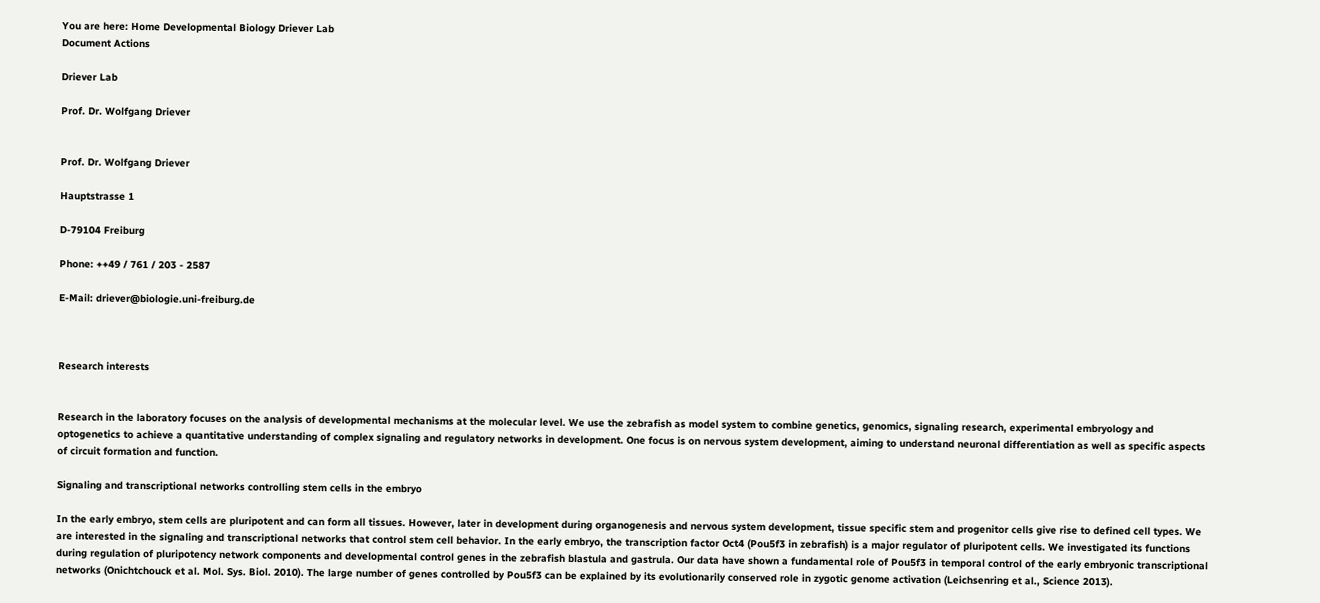You are here: Home Developmental Biology Driever Lab
Document Actions

Driever Lab

Prof. Dr. Wolfgang Driever


Prof. Dr. Wolfgang Driever

Hauptstrasse 1

D-79104 Freiburg

Phone: ++49 / 761 / 203 - 2587

E-Mail: driever@biologie.uni-freiburg.de



Research interests


Research in the laboratory focuses on the analysis of developmental mechanisms at the molecular level. We use the zebrafish as model system to combine genetics, genomics, signaling research, experimental embryology and optogenetics to achieve a quantitative understanding of complex signaling and regulatory networks in development. One focus is on nervous system development, aiming to understand neuronal differentiation as well as specific aspects of circuit formation and function.

Signaling and transcriptional networks controlling stem cells in the embryo

In the early embryo, stem cells are pluripotent and can form all tissues. However, later in development during organogenesis and nervous system development, tissue specific stem and progenitor cells give rise to defined cell types. We are interested in the signaling and transcriptional networks that control stem cell behavior. In the early embryo, the transcription factor Oct4 (Pou5f3 in zebrafish) is a major regulator of pluripotent cells. We investigated its functions during regulation of pluripotency network components and developmental control genes in the zebrafish blastula and gastrula. Our data have shown a fundamental role of Pou5f3 in temporal control of the early embryonic transcriptional networks (Onichtchouck et al. Mol. Sys. Biol. 2010). The large number of genes controlled by Pou5f3 can be explained by its evolutionarily conserved role in zygotic genome activation (Leichsenring et al., Science 2013).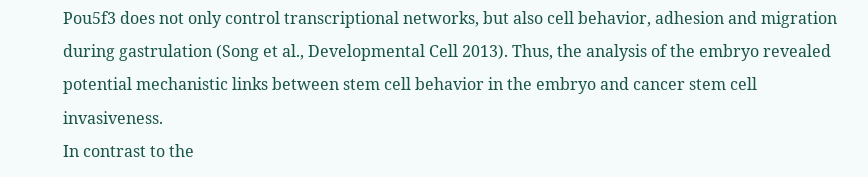Pou5f3 does not only control transcriptional networks, but also cell behavior, adhesion and migration during gastrulation (Song et al., Developmental Cell 2013). Thus, the analysis of the embryo revealed potential mechanistic links between stem cell behavior in the embryo and cancer stem cell invasiveness.
In contrast to the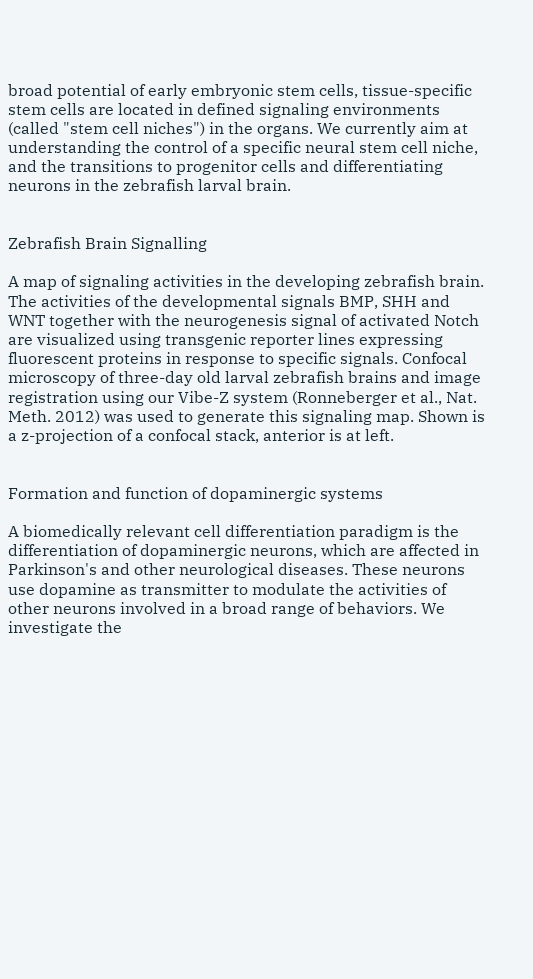broad potential of early embryonic stem cells, tissue-specific stem cells are located in defined signaling environments (called "stem cell niches") in the organs. We currently aim at understanding the control of a specific neural stem cell niche, and the transitions to progenitor cells and differentiating neurons in the zebrafish larval brain.


Zebrafish Brain Signalling

A map of signaling activities in the developing zebrafish brain.
The activities of the developmental signals BMP, SHH and WNT together with the neurogenesis signal of activated Notch are visualized using transgenic reporter lines expressing fluorescent proteins in response to specific signals. Confocal microscopy of three-day old larval zebrafish brains and image registration using our Vibe-Z system (Ronneberger et al., Nat. Meth. 2012) was used to generate this signaling map. Shown is a z-projection of a confocal stack, anterior is at left.


Formation and function of dopaminergic systems

A biomedically relevant cell differentiation paradigm is the differentiation of dopaminergic neurons, which are affected in Parkinson's and other neurological diseases. These neurons use dopamine as transmitter to modulate the activities of other neurons involved in a broad range of behaviors. We investigate the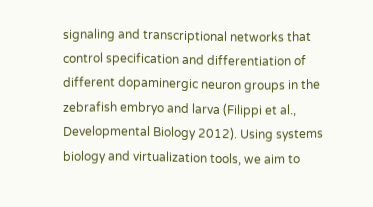signaling and transcriptional networks that control specification and differentiation of different dopaminergic neuron groups in the zebrafish embryo and larva (Filippi et al., Developmental Biology 2012). Using systems biology and virtualization tools, we aim to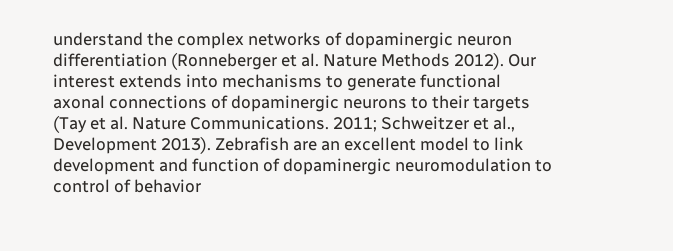understand the complex networks of dopaminergic neuron differentiation (Ronneberger et al. Nature Methods 2012). Our interest extends into mechanisms to generate functional axonal connections of dopaminergic neurons to their targets (Tay et al. Nature Communications. 2011; Schweitzer et al., Development 2013). Zebrafish are an excellent model to link development and function of dopaminergic neuromodulation to control of behavior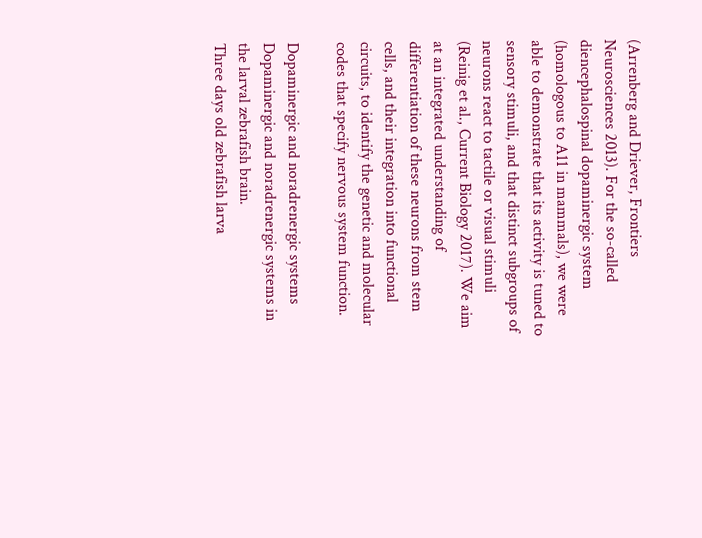(Arrenberg and Driever, Frontiers Neurosciences 2013). For the so-called diencephalospinal dopaminergic system (homologous to A11 in mammals), we were able to demonstrate that its activity is tuned to sensory stimuli, and that distinct subgroups of neurons react to tactile or visual stimuli (Reinig et al., Current Biology 2017). We aim at an integrated understanding of differentiation of these neurons from stem cells, and their integration into functional circuits, to identify the genetic and molecular codes that specify nervous system function.

Dopaminergic and noradrenergic systems Dopaminergic and noradrenergic systems in the larval zebrafish brain.
Three days old zebrafish larva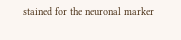stained for the neuronal marker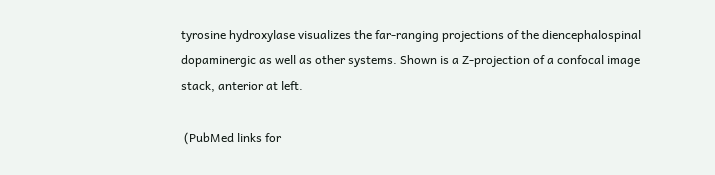tyrosine hydroxylase visualizes the far-ranging projections of the diencephalospinal dopaminergic as well as other systems. Shown is a Z-projection of a confocal image stack, anterior at left.

 (PubMed links for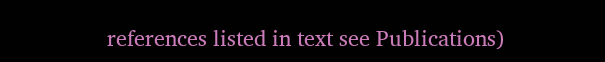references listed in text see Publications)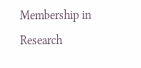Membership in Research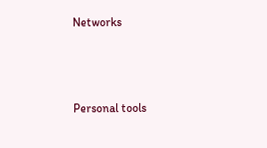Networks



Personal tools